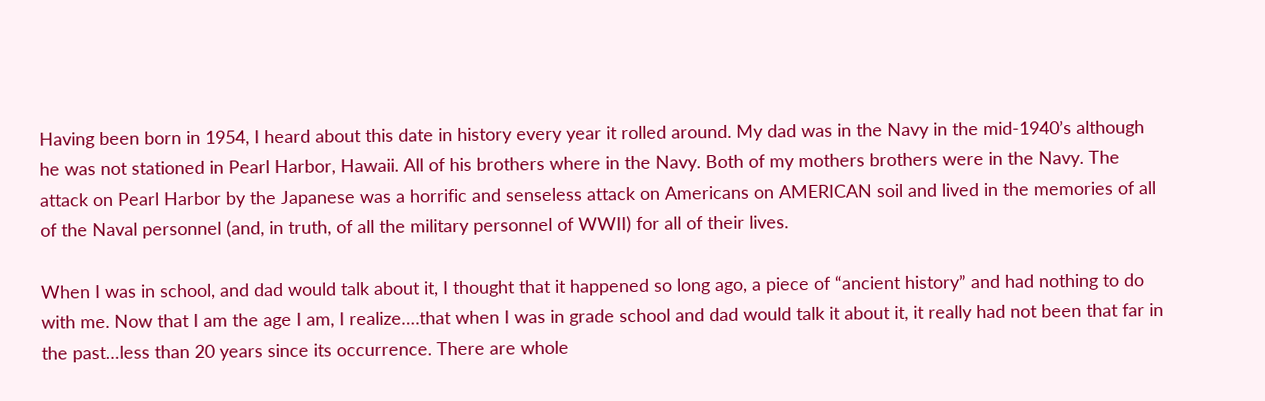Having been born in 1954, I heard about this date in history every year it rolled around. My dad was in the Navy in the mid-1940’s although he was not stationed in Pearl Harbor, Hawaii. All of his brothers where in the Navy. Both of my mothers brothers were in the Navy. The attack on Pearl Harbor by the Japanese was a horrific and senseless attack on Americans on AMERICAN soil and lived in the memories of all of the Naval personnel (and, in truth, of all the military personnel of WWII) for all of their lives.

When I was in school, and dad would talk about it, I thought that it happened so long ago, a piece of “ancient history” and had nothing to do with me. Now that I am the age I am, I realize….that when I was in grade school and dad would talk it about it, it really had not been that far in the past…less than 20 years since its occurrence. There are whole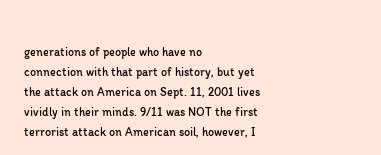generations of people who have no connection with that part of history, but yet the attack on America on Sept. 11, 2001 lives vividly in their minds. 9/11 was NOT the first terrorist attack on American soil, however, I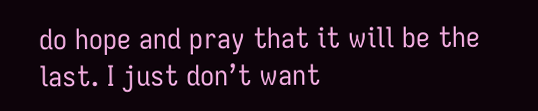do hope and pray that it will be the last. I just don’t want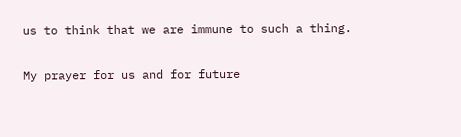us to think that we are immune to such a thing.

My prayer for us and for future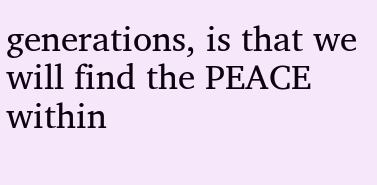generations, is that we will find the PEACE within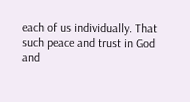each of us individually. That such peace and trust in God and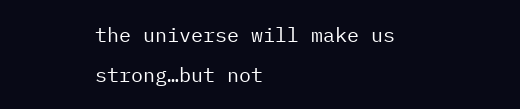the universe will make us strong…but not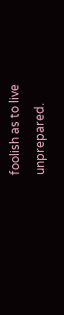foolish as to live unprepared.